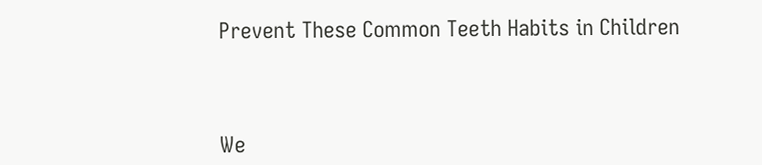Prevent These Common Teeth Habits in Children



We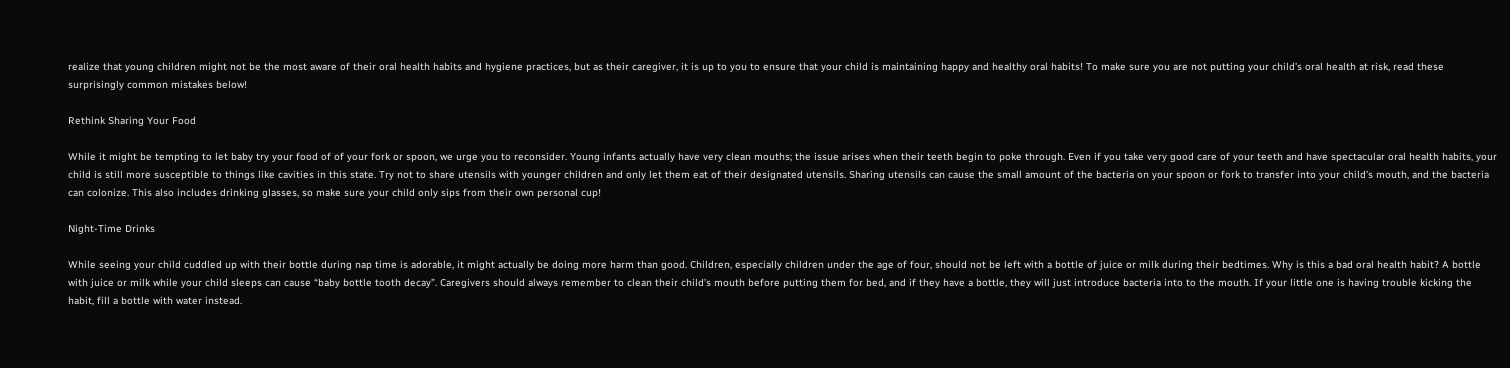realize that young children might not be the most aware of their oral health habits and hygiene practices, but as their caregiver, it is up to you to ensure that your child is maintaining happy and healthy oral habits! To make sure you are not putting your child’s oral health at risk, read these surprisingly common mistakes below!

Rethink Sharing Your Food

While it might be tempting to let baby try your food of of your fork or spoon, we urge you to reconsider. Young infants actually have very clean mouths; the issue arises when their teeth begin to poke through. Even if you take very good care of your teeth and have spectacular oral health habits, your child is still more susceptible to things like cavities in this state. Try not to share utensils with younger children and only let them eat of their designated utensils. Sharing utensils can cause the small amount of the bacteria on your spoon or fork to transfer into your child’s mouth, and the bacteria can colonize. This also includes drinking glasses, so make sure your child only sips from their own personal cup!

Night-Time Drinks

While seeing your child cuddled up with their bottle during nap time is adorable, it might actually be doing more harm than good. Children, especially children under the age of four, should not be left with a bottle of juice or milk during their bedtimes. Why is this a bad oral health habit? A bottle with juice or milk while your child sleeps can cause “baby bottle tooth decay”. Caregivers should always remember to clean their child’s mouth before putting them for bed, and if they have a bottle, they will just introduce bacteria into to the mouth. If your little one is having trouble kicking the habit, fill a bottle with water instead.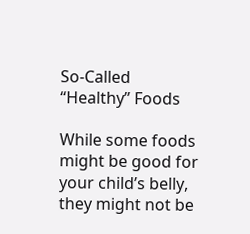So-Called “Healthy” Foods

While some foods might be good for your child’s belly, they might not be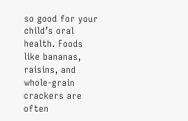so good for your child’s oral health. Foods like bananas, raisins, and whole-grain crackers are often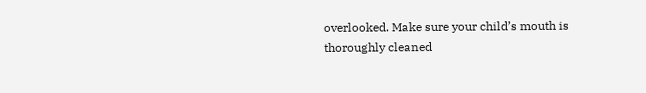overlooked. Make sure your child’s mouth is thoroughly cleaned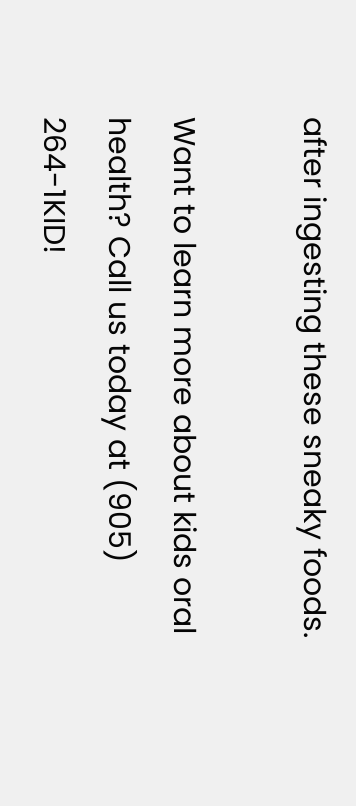after ingesting these sneaky foods.

Want to learn more about kids oral health? Call us today at (905) 264-1KID!